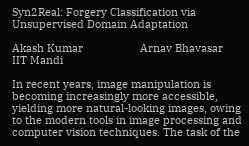Syn2Real: Forgery Classification via Unsupervised Domain Adaptation

Akash Kumar                   Arnav Bhavasar
IIT Mandi

In recent years, image manipulation is becoming increasingly more accessible, yielding more natural-looking images, owing to the modern tools in image processing and computer vision techniques. The task of the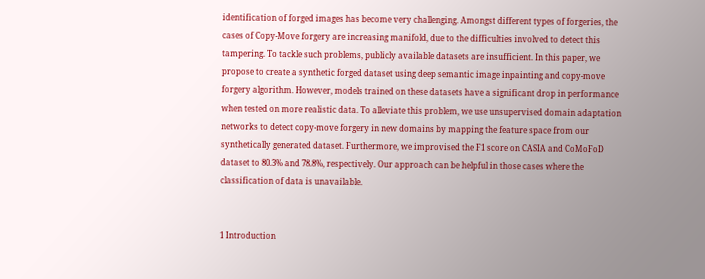identification of forged images has become very challenging. Amongst different types of forgeries, the cases of Copy-Move forgery are increasing manifold, due to the difficulties involved to detect this tampering. To tackle such problems, publicly available datasets are insufficient. In this paper, we propose to create a synthetic forged dataset using deep semantic image inpainting and copy-move forgery algorithm. However, models trained on these datasets have a significant drop in performance when tested on more realistic data. To alleviate this problem, we use unsupervised domain adaptation networks to detect copy-move forgery in new domains by mapping the feature space from our synthetically generated dataset. Furthermore, we improvised the F1 score on CASIA and CoMoFoD dataset to 80.3% and 78.8%, respectively. Our approach can be helpful in those cases where the classification of data is unavailable.


1 Introduction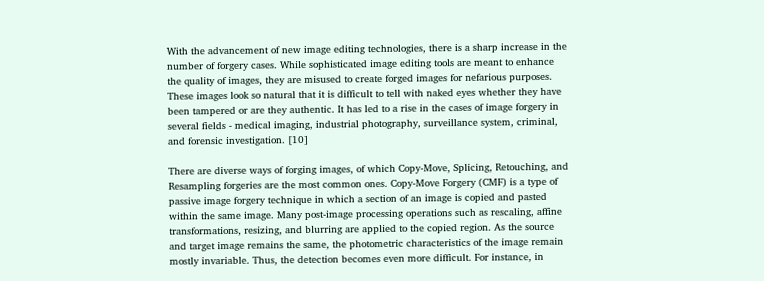With the advancement of new image editing technologies, there is a sharp increase in the number of forgery cases. While sophisticated image editing tools are meant to enhance the quality of images, they are misused to create forged images for nefarious purposes. These images look so natural that it is difficult to tell with naked eyes whether they have been tampered or are they authentic. It has led to a rise in the cases of image forgery in several fields - medical imaging, industrial photography, surveillance system, criminal, and forensic investigation. [10]

There are diverse ways of forging images, of which Copy-Move, Splicing, Retouching, and Resampling forgeries are the most common ones. Copy-Move Forgery (CMF) is a type of passive image forgery technique in which a section of an image is copied and pasted within the same image. Many post-image processing operations such as rescaling, affine transformations, resizing, and blurring are applied to the copied region. As the source and target image remains the same, the photometric characteristics of the image remain mostly invariable. Thus, the detection becomes even more difficult. For instance, in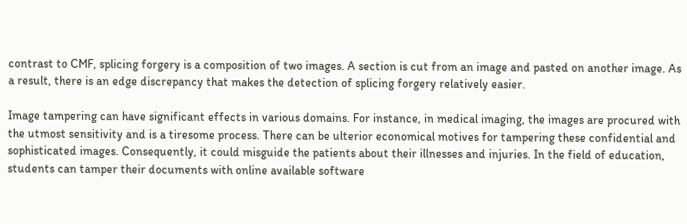contrast to CMF, splicing forgery is a composition of two images. A section is cut from an image and pasted on another image. As a result, there is an edge discrepancy that makes the detection of splicing forgery relatively easier.

Image tampering can have significant effects in various domains. For instance, in medical imaging, the images are procured with the utmost sensitivity and is a tiresome process. There can be ulterior economical motives for tampering these confidential and sophisticated images. Consequently, it could misguide the patients about their illnesses and injuries. In the field of education, students can tamper their documents with online available software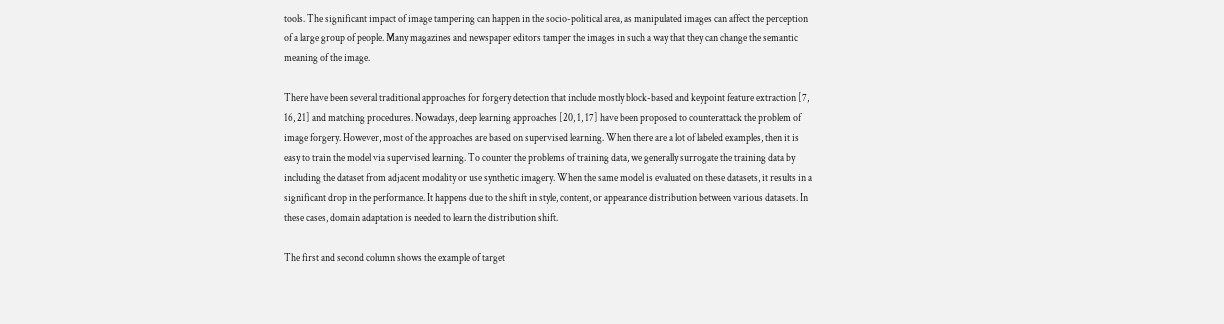tools. The significant impact of image tampering can happen in the socio-political area, as manipulated images can affect the perception of a large group of people. Many magazines and newspaper editors tamper the images in such a way that they can change the semantic meaning of the image.

There have been several traditional approaches for forgery detection that include mostly block-based and keypoint feature extraction [7, 16, 21] and matching procedures. Nowadays, deep learning approaches [20, 1, 17] have been proposed to counterattack the problem of image forgery. However, most of the approaches are based on supervised learning. When there are a lot of labeled examples, then it is easy to train the model via supervised learning. To counter the problems of training data, we generally surrogate the training data by including the dataset from adjacent modality or use synthetic imagery. When the same model is evaluated on these datasets, it results in a significant drop in the performance. It happens due to the shift in style, content, or appearance distribution between various datasets. In these cases, domain adaptation is needed to learn the distribution shift.

The first and second column shows the example of target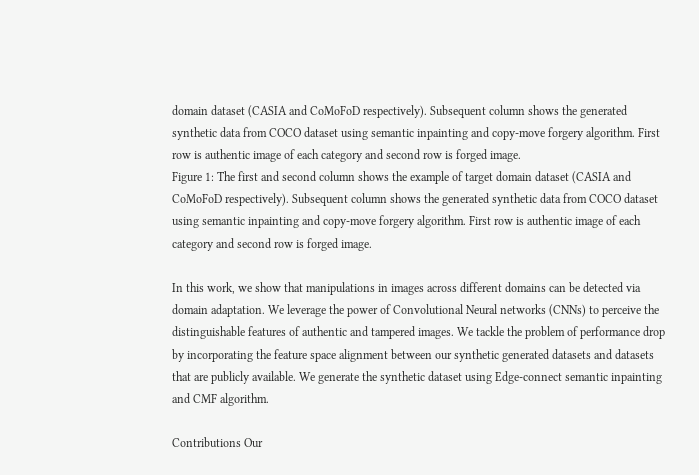domain dataset (CASIA and CoMoFoD respectively). Subsequent column shows the generated synthetic data from COCO dataset using semantic inpainting and copy-move forgery algorithm. First row is authentic image of each category and second row is forged image.
Figure 1: The first and second column shows the example of target domain dataset (CASIA and CoMoFoD respectively). Subsequent column shows the generated synthetic data from COCO dataset using semantic inpainting and copy-move forgery algorithm. First row is authentic image of each category and second row is forged image.

In this work, we show that manipulations in images across different domains can be detected via domain adaptation. We leverage the power of Convolutional Neural networks (CNNs) to perceive the distinguishable features of authentic and tampered images. We tackle the problem of performance drop by incorporating the feature space alignment between our synthetic generated datasets and datasets that are publicly available. We generate the synthetic dataset using Edge-connect semantic inpainting and CMF algorithm.

Contributions Our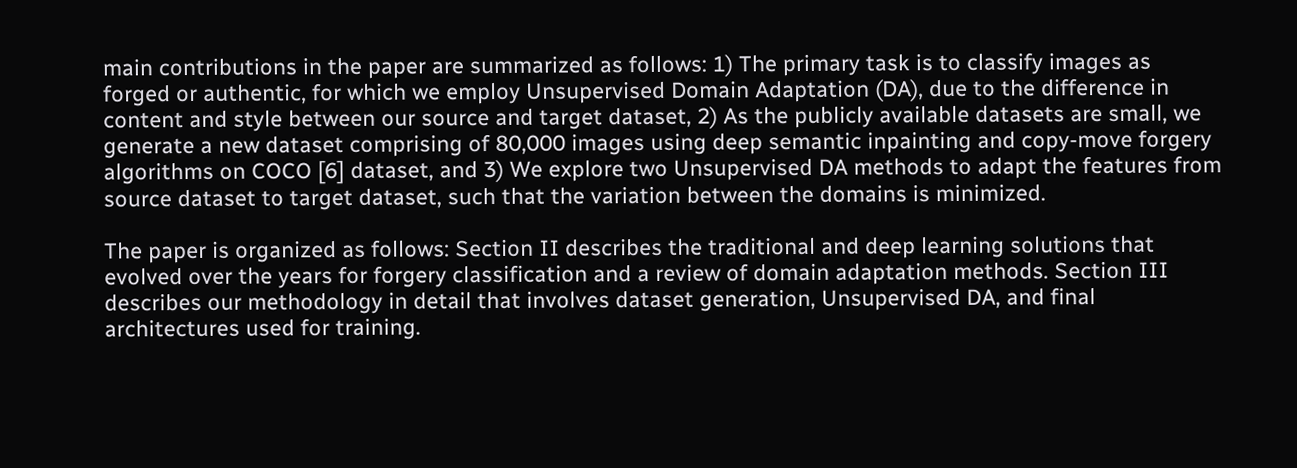main contributions in the paper are summarized as follows: 1) The primary task is to classify images as forged or authentic, for which we employ Unsupervised Domain Adaptation (DA), due to the difference in content and style between our source and target dataset, 2) As the publicly available datasets are small, we generate a new dataset comprising of 80,000 images using deep semantic inpainting and copy-move forgery algorithms on COCO [6] dataset, and 3) We explore two Unsupervised DA methods to adapt the features from source dataset to target dataset, such that the variation between the domains is minimized.

The paper is organized as follows: Section II describes the traditional and deep learning solutions that evolved over the years for forgery classification and a review of domain adaptation methods. Section III describes our methodology in detail that involves dataset generation, Unsupervised DA, and final architectures used for training.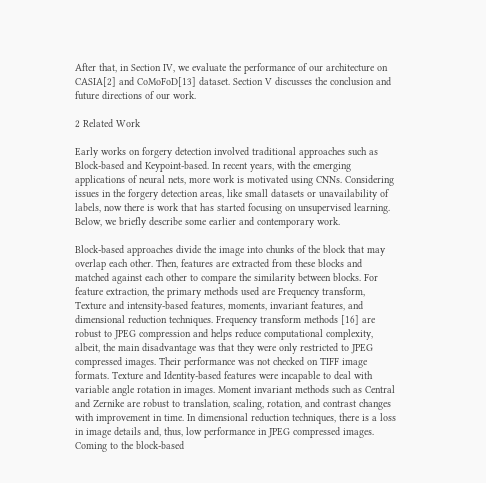After that, in Section IV, we evaluate the performance of our architecture on CASIA[2] and CoMoFoD[13] dataset. Section V discusses the conclusion and future directions of our work.

2 Related Work

Early works on forgery detection involved traditional approaches such as Block-based and Keypoint-based. In recent years, with the emerging applications of neural nets, more work is motivated using CNNs. Considering issues in the forgery detection areas, like small datasets or unavailability of labels, now there is work that has started focusing on unsupervised learning. Below, we briefly describe some earlier and contemporary work.

Block-based approaches divide the image into chunks of the block that may overlap each other. Then, features are extracted from these blocks and matched against each other to compare the similarity between blocks. For feature extraction, the primary methods used are Frequency transform, Texture and intensity-based features, moments, invariant features, and dimensional reduction techniques. Frequency transform methods [16] are robust to JPEG compression and helps reduce computational complexity, albeit, the main disadvantage was that they were only restricted to JPEG compressed images. Their performance was not checked on TIFF image formats. Texture and Identity-based features were incapable to deal with variable angle rotation in images. Moment invariant methods such as Central and Zernike are robust to translation, scaling, rotation, and contrast changes with improvement in time. In dimensional reduction techniques, there is a loss in image details and, thus, low performance in JPEG compressed images. Coming to the block-based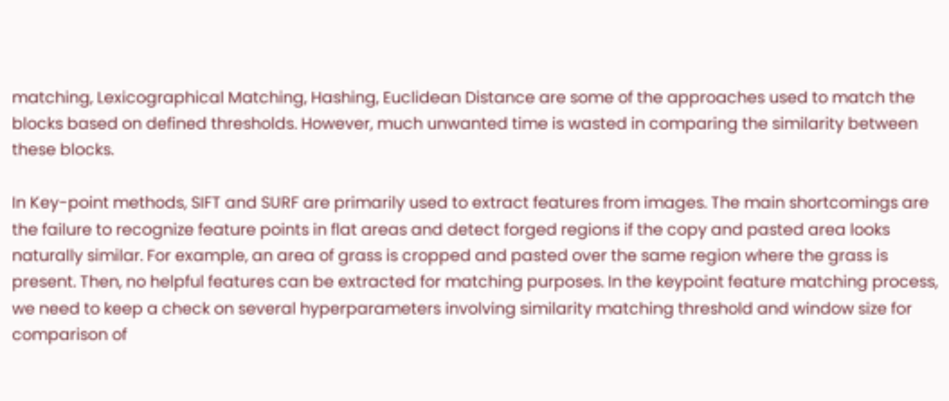matching, Lexicographical Matching, Hashing, Euclidean Distance are some of the approaches used to match the blocks based on defined thresholds. However, much unwanted time is wasted in comparing the similarity between these blocks.

In Key-point methods, SIFT and SURF are primarily used to extract features from images. The main shortcomings are the failure to recognize feature points in flat areas and detect forged regions if the copy and pasted area looks naturally similar. For example, an area of grass is cropped and pasted over the same region where the grass is present. Then, no helpful features can be extracted for matching purposes. In the keypoint feature matching process, we need to keep a check on several hyperparameters involving similarity matching threshold and window size for comparison of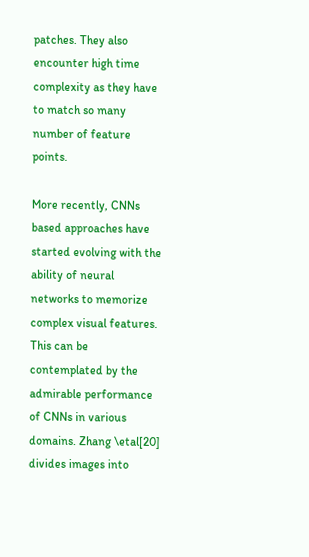patches. They also encounter high time complexity as they have to match so many number of feature points.

More recently, CNNs based approaches have started evolving with the ability of neural networks to memorize complex visual features. This can be contemplated by the admirable performance of CNNs in various domains. Zhang \etal[20] divides images into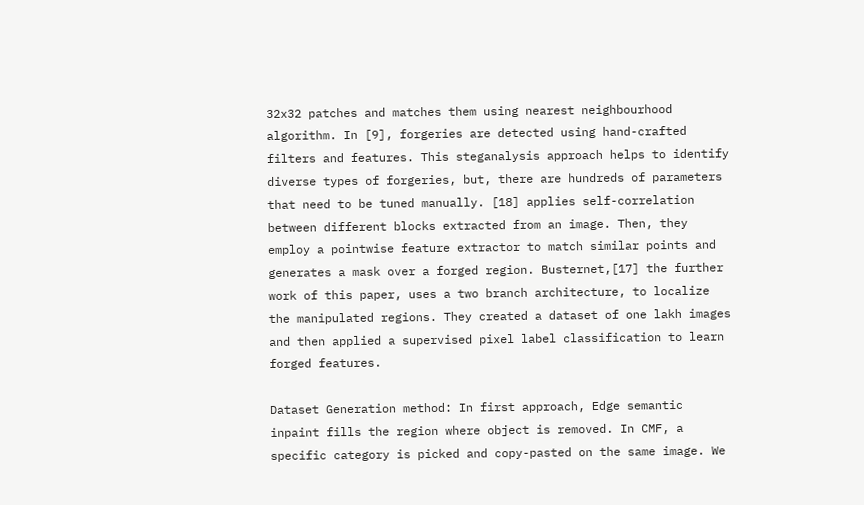32x32 patches and matches them using nearest neighbourhood algorithm. In [9], forgeries are detected using hand-crafted filters and features. This steganalysis approach helps to identify diverse types of forgeries, but, there are hundreds of parameters that need to be tuned manually. [18] applies self-correlation between different blocks extracted from an image. Then, they employ a pointwise feature extractor to match similar points and generates a mask over a forged region. Busternet,[17] the further work of this paper, uses a two branch architecture, to localize the manipulated regions. They created a dataset of one lakh images and then applied a supervised pixel label classification to learn forged features.

Dataset Generation method: In first approach, Edge semantic inpaint fills the region where object is removed. In CMF, a specific category is picked and copy-pasted on the same image. We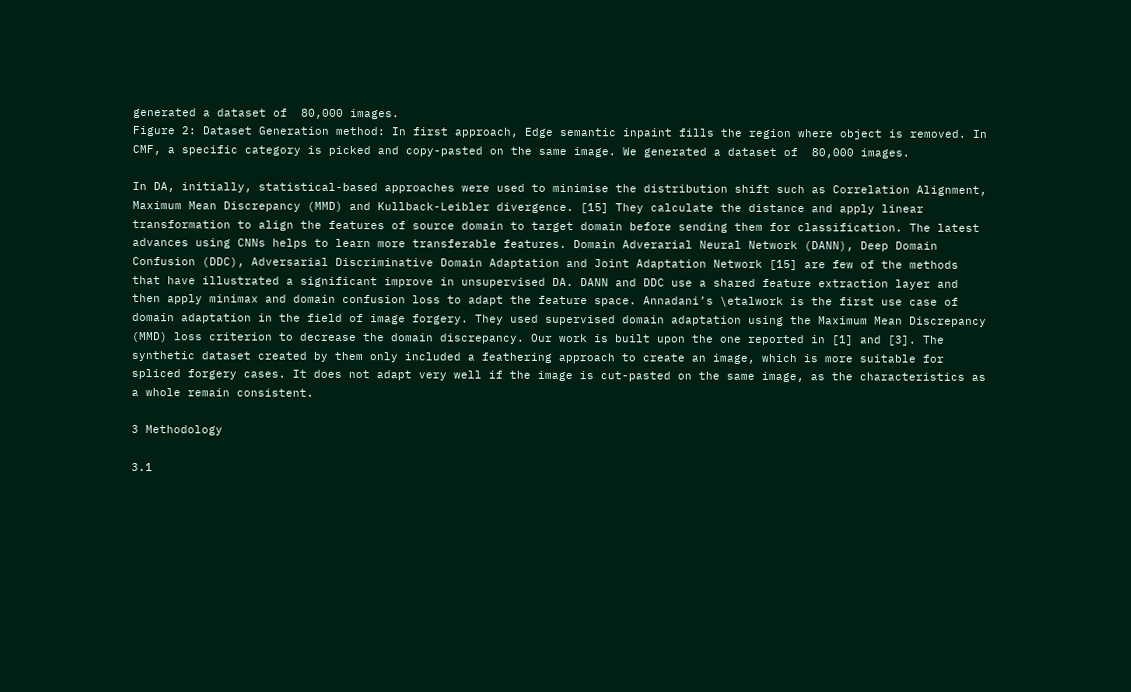generated a dataset of  80,000 images.
Figure 2: Dataset Generation method: In first approach, Edge semantic inpaint fills the region where object is removed. In CMF, a specific category is picked and copy-pasted on the same image. We generated a dataset of  80,000 images.

In DA, initially, statistical-based approaches were used to minimise the distribution shift such as Correlation Alignment, Maximum Mean Discrepancy (MMD) and Kullback-Leibler divergence. [15] They calculate the distance and apply linear transformation to align the features of source domain to target domain before sending them for classification. The latest advances using CNNs helps to learn more transferable features. Domain Adverarial Neural Network (DANN), Deep Domain Confusion (DDC), Adversarial Discriminative Domain Adaptation and Joint Adaptation Network [15] are few of the methods that have illustrated a significant improve in unsupervised DA. DANN and DDC use a shared feature extraction layer and then apply minimax and domain confusion loss to adapt the feature space. Annadani’s \etalwork is the first use case of domain adaptation in the field of image forgery. They used supervised domain adaptation using the Maximum Mean Discrepancy (MMD) loss criterion to decrease the domain discrepancy. Our work is built upon the one reported in [1] and [3]. The synthetic dataset created by them only included a feathering approach to create an image, which is more suitable for spliced forgery cases. It does not adapt very well if the image is cut-pasted on the same image, as the characteristics as a whole remain consistent.

3 Methodology

3.1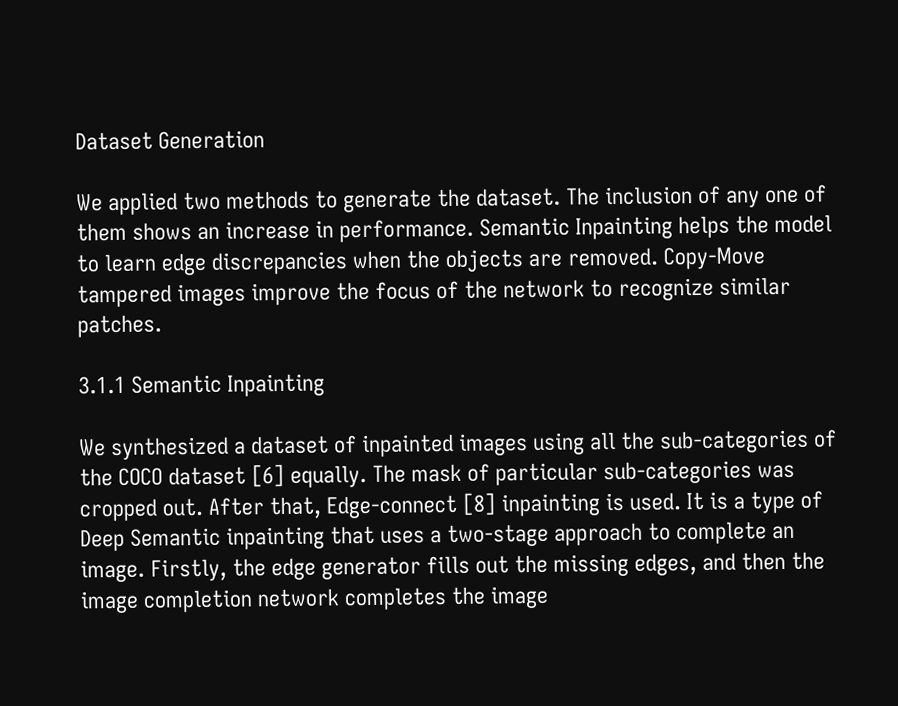Dataset Generation

We applied two methods to generate the dataset. The inclusion of any one of them shows an increase in performance. Semantic Inpainting helps the model to learn edge discrepancies when the objects are removed. Copy-Move tampered images improve the focus of the network to recognize similar patches.

3.1.1 Semantic Inpainting

We synthesized a dataset of inpainted images using all the sub-categories of the COCO dataset [6] equally. The mask of particular sub-categories was cropped out. After that, Edge-connect [8] inpainting is used. It is a type of Deep Semantic inpainting that uses a two-stage approach to complete an image. Firstly, the edge generator fills out the missing edges, and then the image completion network completes the image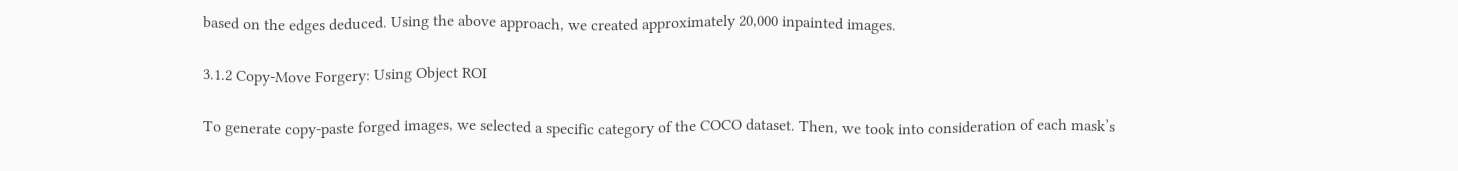based on the edges deduced. Using the above approach, we created approximately 20,000 inpainted images.

3.1.2 Copy-Move Forgery: Using Object ROI

To generate copy-paste forged images, we selected a specific category of the COCO dataset. Then, we took into consideration of each mask’s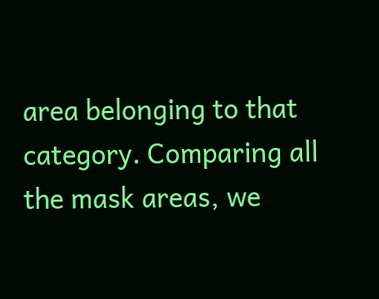area belonging to that category. Comparing all the mask areas, we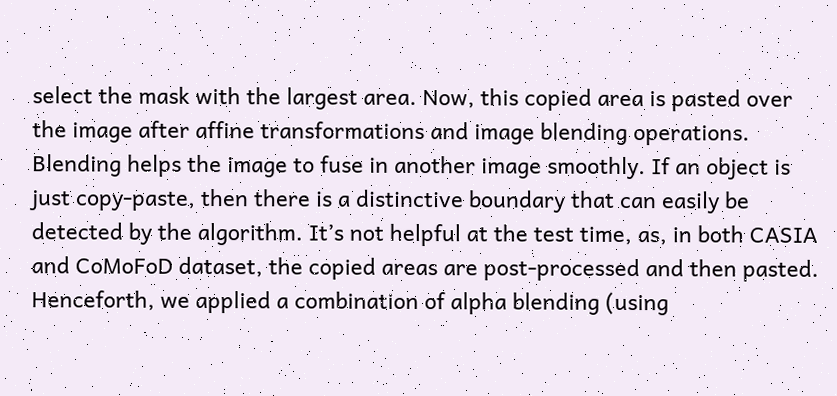select the mask with the largest area. Now, this copied area is pasted over the image after affine transformations and image blending operations. Blending helps the image to fuse in another image smoothly. If an object is just copy-paste, then there is a distinctive boundary that can easily be detected by the algorithm. It’s not helpful at the test time, as, in both CASIA and CoMoFoD dataset, the copied areas are post-processed and then pasted. Henceforth, we applied a combination of alpha blending (using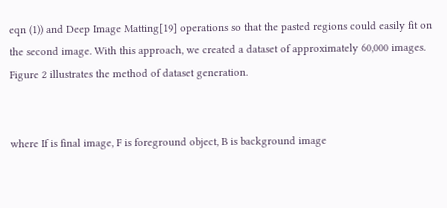eqn (1)) and Deep Image Matting[19] operations so that the pasted regions could easily fit on the second image. With this approach, we created a dataset of approximately 60,000 images. Figure 2 illustrates the method of dataset generation.


where If is final image, F is foreground object, B is background image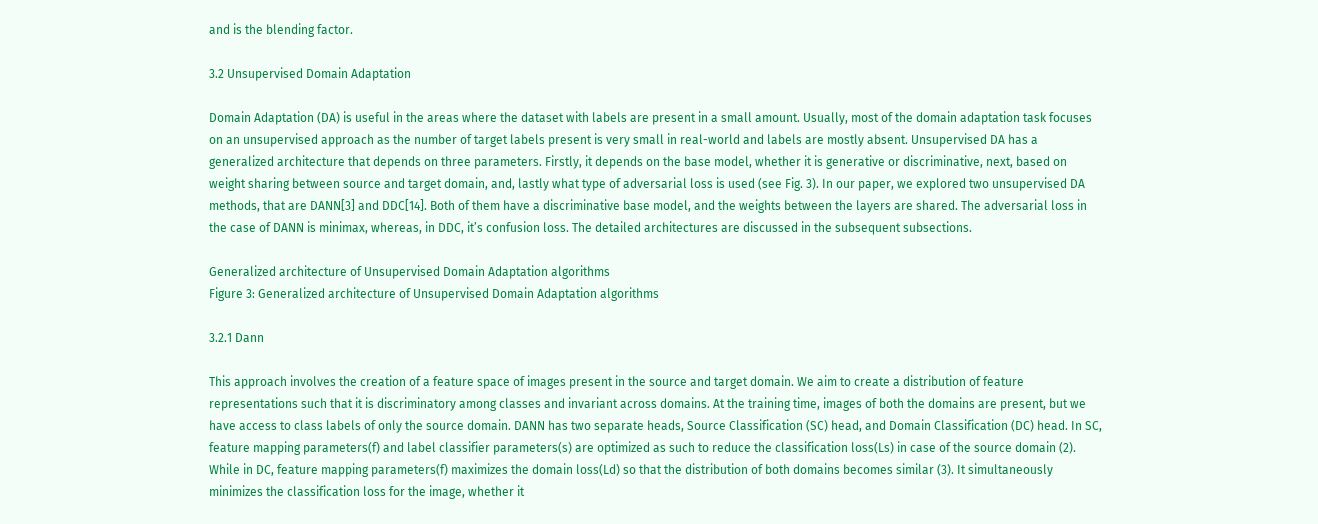and is the blending factor.

3.2 Unsupervised Domain Adaptation

Domain Adaptation (DA) is useful in the areas where the dataset with labels are present in a small amount. Usually, most of the domain adaptation task focuses on an unsupervised approach as the number of target labels present is very small in real-world and labels are mostly absent. Unsupervised DA has a generalized architecture that depends on three parameters. Firstly, it depends on the base model, whether it is generative or discriminative, next, based on weight sharing between source and target domain, and, lastly what type of adversarial loss is used (see Fig. 3). In our paper, we explored two unsupervised DA methods, that are DANN[3] and DDC[14]. Both of them have a discriminative base model, and the weights between the layers are shared. The adversarial loss in the case of DANN is minimax, whereas, in DDC, it’s confusion loss. The detailed architectures are discussed in the subsequent subsections.

Generalized architecture of Unsupervised Domain Adaptation algorithms
Figure 3: Generalized architecture of Unsupervised Domain Adaptation algorithms

3.2.1 Dann

This approach involves the creation of a feature space of images present in the source and target domain. We aim to create a distribution of feature representations such that it is discriminatory among classes and invariant across domains. At the training time, images of both the domains are present, but we have access to class labels of only the source domain. DANN has two separate heads, Source Classification (SC) head, and Domain Classification (DC) head. In SC, feature mapping parameters(f) and label classifier parameters(s) are optimized as such to reduce the classification loss(Ls) in case of the source domain (2). While in DC, feature mapping parameters(f) maximizes the domain loss(Ld) so that the distribution of both domains becomes similar (3). It simultaneously minimizes the classification loss for the image, whether it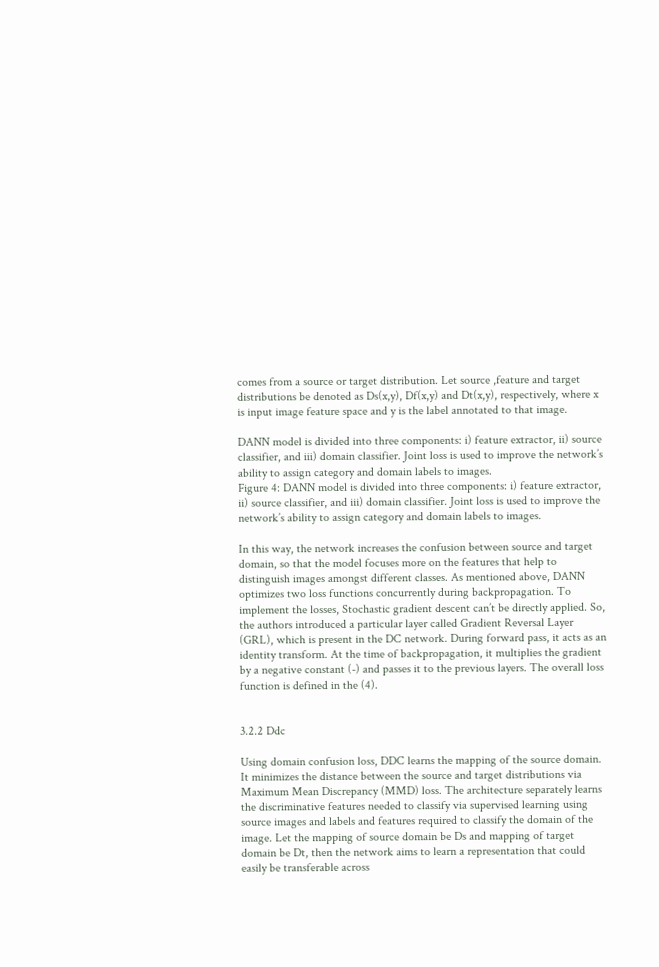comes from a source or target distribution. Let source ,feature and target distributions be denoted as Ds(x,y), Df(x,y) and Dt(x,y), respectively, where x is input image feature space and y is the label annotated to that image.

DANN model is divided into three components: i) feature extractor, ii) source classifier, and iii) domain classifier. Joint loss is used to improve the network’s ability to assign category and domain labels to images.
Figure 4: DANN model is divided into three components: i) feature extractor, ii) source classifier, and iii) domain classifier. Joint loss is used to improve the network’s ability to assign category and domain labels to images.

In this way, the network increases the confusion between source and target domain, so that the model focuses more on the features that help to distinguish images amongst different classes. As mentioned above, DANN optimizes two loss functions concurrently during backpropagation. To implement the losses, Stochastic gradient descent can’t be directly applied. So, the authors introduced a particular layer called Gradient Reversal Layer (GRL), which is present in the DC network. During forward pass, it acts as an identity transform. At the time of backpropagation, it multiplies the gradient by a negative constant (-) and passes it to the previous layers. The overall loss function is defined in the (4).


3.2.2 Ddc

Using domain confusion loss, DDC learns the mapping of the source domain. It minimizes the distance between the source and target distributions via Maximum Mean Discrepancy (MMD) loss. The architecture separately learns the discriminative features needed to classify via supervised learning using source images and labels and features required to classify the domain of the image. Let the mapping of source domain be Ds and mapping of target domain be Dt, then the network aims to learn a representation that could easily be transferable across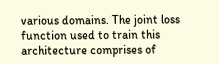various domains. The joint loss function used to train this architecture comprises of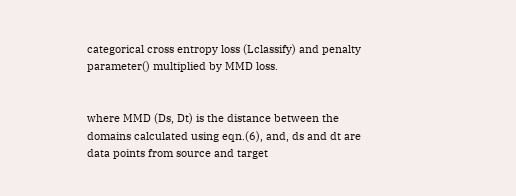categorical cross entropy loss (Lclassify) and penalty parameter() multiplied by MMD loss.


where MMD (Ds, Dt) is the distance between the domains calculated using eqn.(6), and, ds and dt are data points from source and target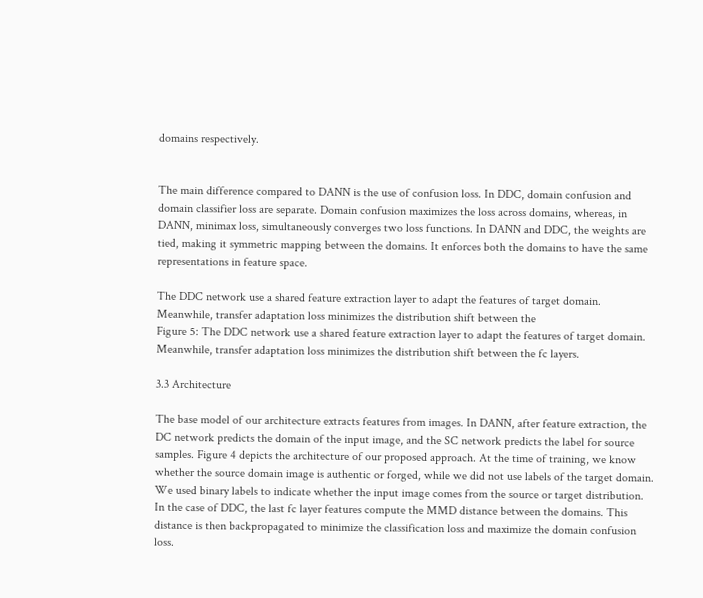domains respectively.


The main difference compared to DANN is the use of confusion loss. In DDC, domain confusion and domain classifier loss are separate. Domain confusion maximizes the loss across domains, whereas, in DANN, minimax loss, simultaneously converges two loss functions. In DANN and DDC, the weights are tied, making it symmetric mapping between the domains. It enforces both the domains to have the same representations in feature space.

The DDC network use a shared feature extraction layer to adapt the features of target domain. Meanwhile, transfer adaptation loss minimizes the distribution shift between the
Figure 5: The DDC network use a shared feature extraction layer to adapt the features of target domain. Meanwhile, transfer adaptation loss minimizes the distribution shift between the fc layers.

3.3 Architecture

The base model of our architecture extracts features from images. In DANN, after feature extraction, the DC network predicts the domain of the input image, and the SC network predicts the label for source samples. Figure 4 depicts the architecture of our proposed approach. At the time of training, we know whether the source domain image is authentic or forged, while we did not use labels of the target domain. We used binary labels to indicate whether the input image comes from the source or target distribution. In the case of DDC, the last fc layer features compute the MMD distance between the domains. This distance is then backpropagated to minimize the classification loss and maximize the domain confusion loss.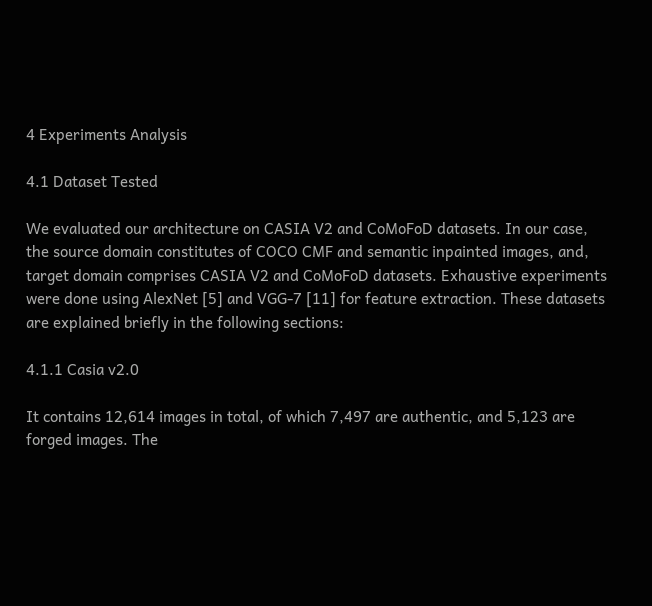4 Experiments Analysis

4.1 Dataset Tested

We evaluated our architecture on CASIA V2 and CoMoFoD datasets. In our case, the source domain constitutes of COCO CMF and semantic inpainted images, and, target domain comprises CASIA V2 and CoMoFoD datasets. Exhaustive experiments were done using AlexNet [5] and VGG-7 [11] for feature extraction. These datasets are explained briefly in the following sections:

4.1.1 Casia v2.0

It contains 12,614 images in total, of which 7,497 are authentic, and 5,123 are forged images. The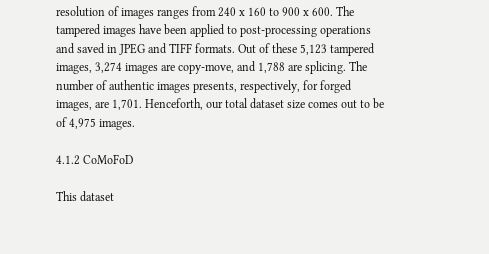resolution of images ranges from 240 x 160 to 900 x 600. The tampered images have been applied to post-processing operations and saved in JPEG and TIFF formats. Out of these 5,123 tampered images, 3,274 images are copy-move, and 1,788 are splicing. The number of authentic images presents, respectively, for forged images, are 1,701. Henceforth, our total dataset size comes out to be of 4,975 images.

4.1.2 CoMoFoD

This dataset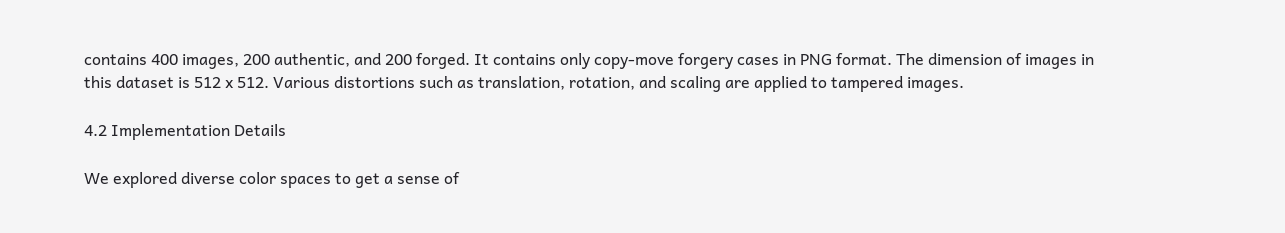contains 400 images, 200 authentic, and 200 forged. It contains only copy-move forgery cases in PNG format. The dimension of images in this dataset is 512 x 512. Various distortions such as translation, rotation, and scaling are applied to tampered images.

4.2 Implementation Details

We explored diverse color spaces to get a sense of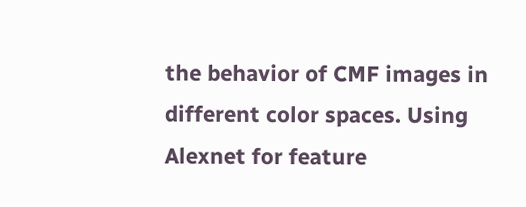the behavior of CMF images in different color spaces. Using Alexnet for feature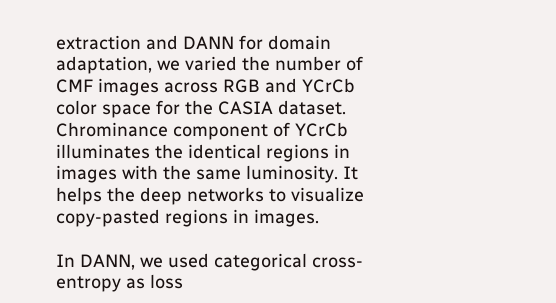extraction and DANN for domain adaptation, we varied the number of CMF images across RGB and YCrCb color space for the CASIA dataset. Chrominance component of YCrCb illuminates the identical regions in images with the same luminosity. It helps the deep networks to visualize copy-pasted regions in images.

In DANN, we used categorical cross-entropy as loss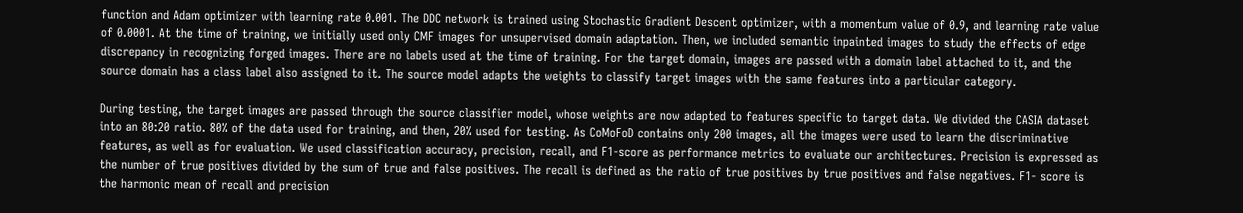function and Adam optimizer with learning rate 0.001. The DDC network is trained using Stochastic Gradient Descent optimizer, with a momentum value of 0.9, and learning rate value of 0.0001. At the time of training, we initially used only CMF images for unsupervised domain adaptation. Then, we included semantic inpainted images to study the effects of edge discrepancy in recognizing forged images. There are no labels used at the time of training. For the target domain, images are passed with a domain label attached to it, and the source domain has a class label also assigned to it. The source model adapts the weights to classify target images with the same features into a particular category.

During testing, the target images are passed through the source classifier model, whose weights are now adapted to features specific to target data. We divided the CASIA dataset into an 80:20 ratio. 80% of the data used for training, and then, 20% used for testing. As CoMoFoD contains only 200 images, all the images were used to learn the discriminative features, as well as for evaluation. We used classification accuracy, precision, recall, and F1-score as performance metrics to evaluate our architectures. Precision is expressed as the number of true positives divided by the sum of true and false positives. The recall is defined as the ratio of true positives by true positives and false negatives. F1- score is the harmonic mean of recall and precision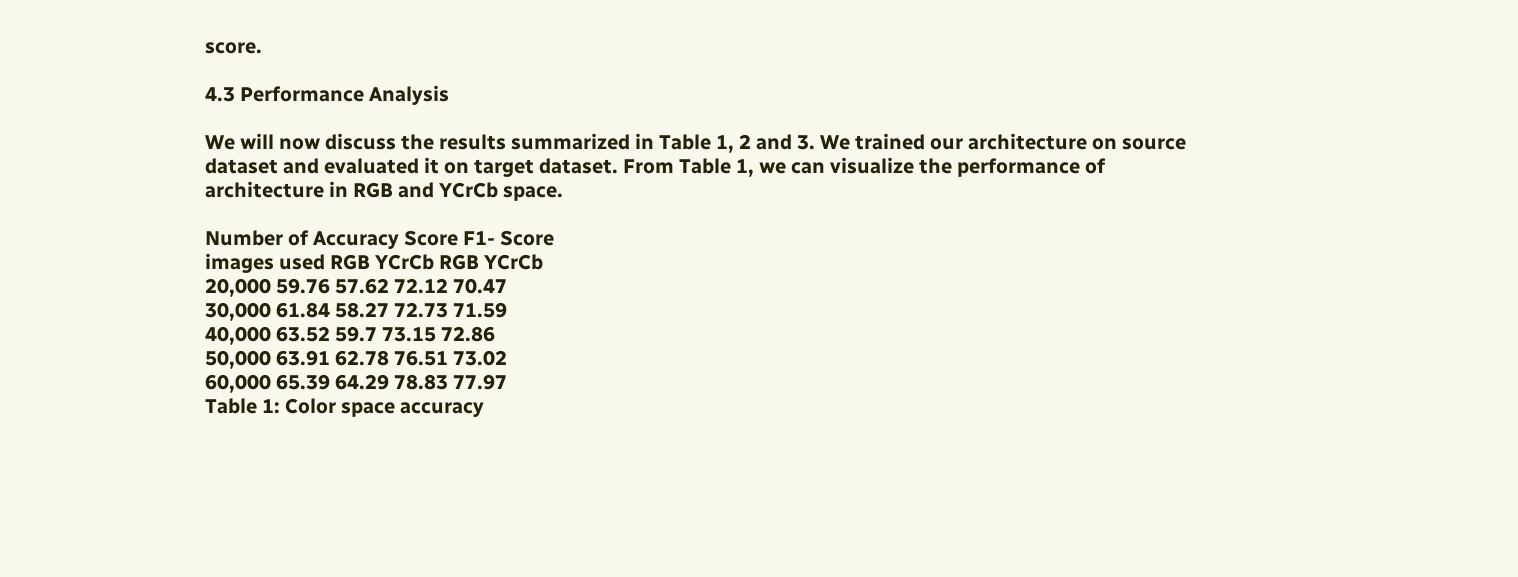score.

4.3 Performance Analysis

We will now discuss the results summarized in Table 1, 2 and 3. We trained our architecture on source dataset and evaluated it on target dataset. From Table 1, we can visualize the performance of architecture in RGB and YCrCb space.

Number of Accuracy Score F1- Score
images used RGB YCrCb RGB YCrCb
20,000 59.76 57.62 72.12 70.47
30,000 61.84 58.27 72.73 71.59
40,000 63.52 59.7 73.15 72.86
50,000 63.91 62.78 76.51 73.02
60,000 65.39 64.29 78.83 77.97
Table 1: Color space accuracy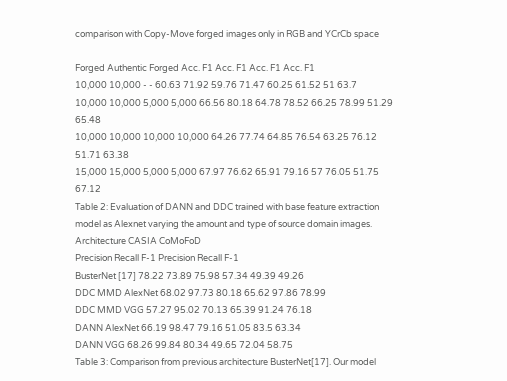comparison with Copy-Move forged images only in RGB and YCrCb space

Forged Authentic Forged Acc. F1 Acc. F1 Acc. F1 Acc. F1
10,000 10,000 - - 60.63 71.92 59.76 71.47 60.25 61.52 51 63.7
10,000 10,000 5,000 5,000 66.56 80.18 64.78 78.52 66.25 78.99 51.29 65.48
10,000 10,000 10,000 10,000 64.26 77.74 64.85 76.54 63.25 76.12 51.71 63.38
15,000 15,000 5,000 5,000 67.97 76.62 65.91 79.16 57 76.05 51.75 67.12
Table 2: Evaluation of DANN and DDC trained with base feature extraction model as Alexnet varying the amount and type of source domain images.
Architecture CASIA CoMoFoD
Precision Recall F-1 Precision Recall F-1
BusterNet [17] 78.22 73.89 75.98 57.34 49.39 49.26
DDC MMD AlexNet 68.02 97.73 80.18 65.62 97.86 78.99
DDC MMD VGG 57.27 95.02 70.13 65.39 91.24 76.18
DANN AlexNet 66.19 98.47 79.16 51.05 83.5 63.34
DANN VGG 68.26 99.84 80.34 49.65 72.04 58.75
Table 3: Comparison from previous architecture BusterNet[17]. Our model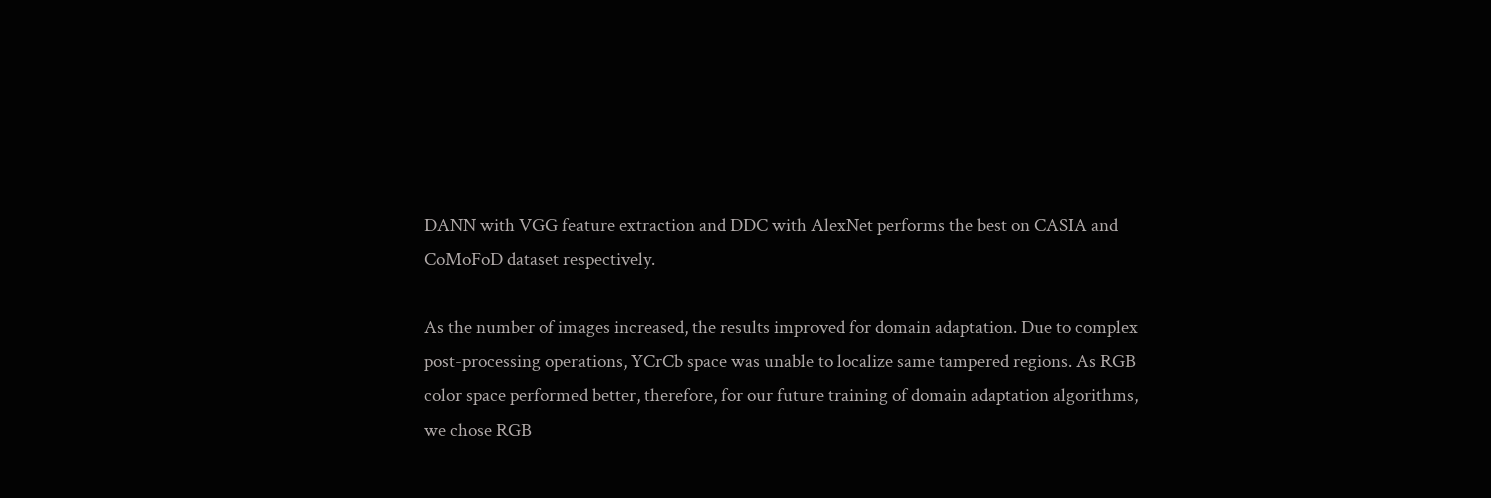DANN with VGG feature extraction and DDC with AlexNet performs the best on CASIA and CoMoFoD dataset respectively.

As the number of images increased, the results improved for domain adaptation. Due to complex post-processing operations, YCrCb space was unable to localize same tampered regions. As RGB color space performed better, therefore, for our future training of domain adaptation algorithms, we chose RGB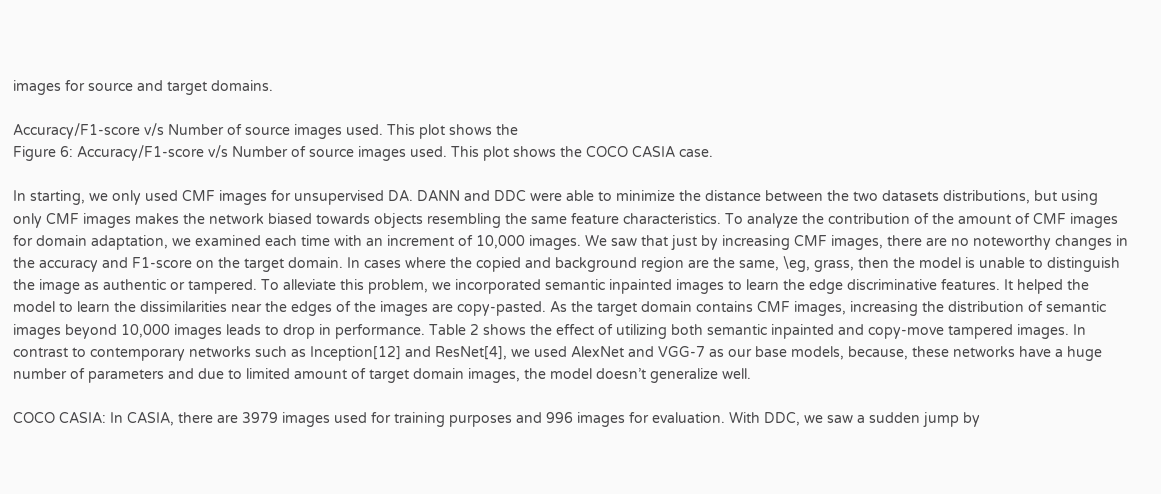images for source and target domains.

Accuracy/F1-score v/s Number of source images used. This plot shows the
Figure 6: Accuracy/F1-score v/s Number of source images used. This plot shows the COCO CASIA case.

In starting, we only used CMF images for unsupervised DA. DANN and DDC were able to minimize the distance between the two datasets distributions, but using only CMF images makes the network biased towards objects resembling the same feature characteristics. To analyze the contribution of the amount of CMF images for domain adaptation, we examined each time with an increment of 10,000 images. We saw that just by increasing CMF images, there are no noteworthy changes in the accuracy and F1-score on the target domain. In cases where the copied and background region are the same, \eg, grass, then the model is unable to distinguish the image as authentic or tampered. To alleviate this problem, we incorporated semantic inpainted images to learn the edge discriminative features. It helped the model to learn the dissimilarities near the edges of the images are copy-pasted. As the target domain contains CMF images, increasing the distribution of semantic images beyond 10,000 images leads to drop in performance. Table 2 shows the effect of utilizing both semantic inpainted and copy-move tampered images. In contrast to contemporary networks such as Inception[12] and ResNet[4], we used AlexNet and VGG-7 as our base models, because, these networks have a huge number of parameters and due to limited amount of target domain images, the model doesn’t generalize well.

COCO CASIA: In CASIA, there are 3979 images used for training purposes and 996 images for evaluation. With DDC, we saw a sudden jump by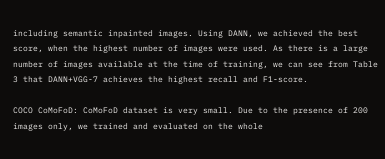including semantic inpainted images. Using DANN, we achieved the best score, when the highest number of images were used. As there is a large number of images available at the time of training, we can see from Table 3 that DANN+VGG-7 achieves the highest recall and F1-score.

COCO CoMoFoD: CoMoFoD dataset is very small. Due to the presence of 200 images only, we trained and evaluated on the whole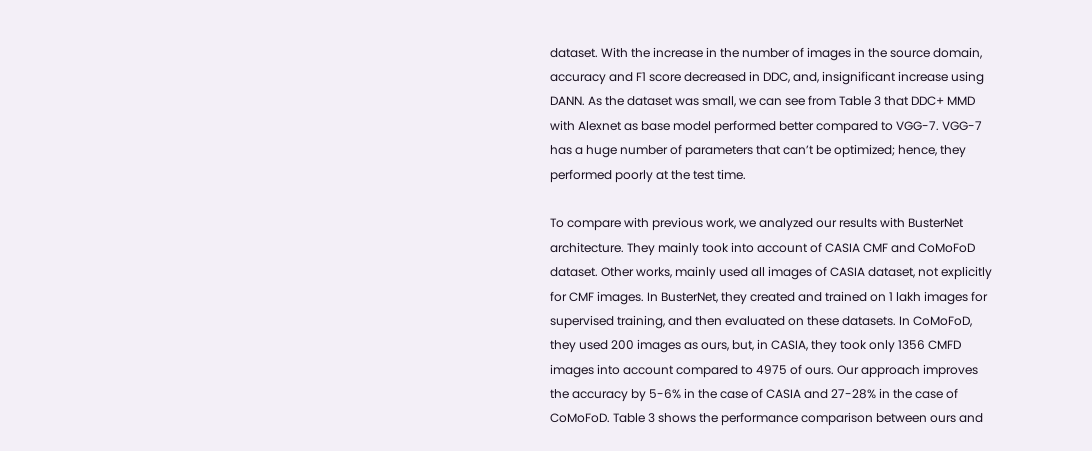dataset. With the increase in the number of images in the source domain, accuracy and F1 score decreased in DDC, and, insignificant increase using DANN. As the dataset was small, we can see from Table 3 that DDC+ MMD with Alexnet as base model performed better compared to VGG-7. VGG-7 has a huge number of parameters that can’t be optimized; hence, they performed poorly at the test time.

To compare with previous work, we analyzed our results with BusterNet architecture. They mainly took into account of CASIA CMF and CoMoFoD dataset. Other works, mainly used all images of CASIA dataset, not explicitly for CMF images. In BusterNet, they created and trained on 1 lakh images for supervised training, and then evaluated on these datasets. In CoMoFoD, they used 200 images as ours, but, in CASIA, they took only 1356 CMFD images into account compared to 4975 of ours. Our approach improves the accuracy by 5-6% in the case of CASIA and 27-28% in the case of CoMoFoD. Table 3 shows the performance comparison between ours and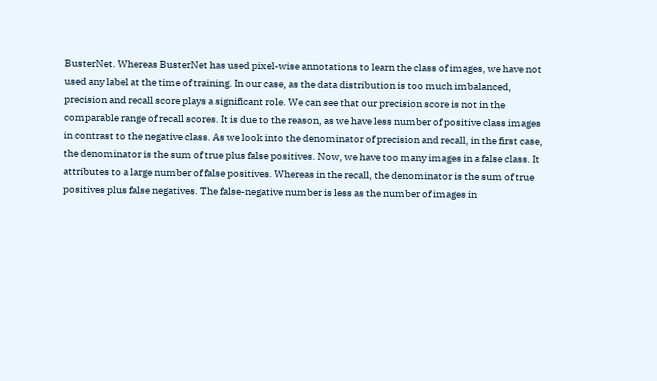BusterNet. Whereas BusterNet has used pixel-wise annotations to learn the class of images, we have not used any label at the time of training. In our case, as the data distribution is too much imbalanced, precision and recall score plays a significant role. We can see that our precision score is not in the comparable range of recall scores. It is due to the reason, as we have less number of positive class images in contrast to the negative class. As we look into the denominator of precision and recall, in the first case, the denominator is the sum of true plus false positives. Now, we have too many images in a false class. It attributes to a large number of false positives. Whereas in the recall, the denominator is the sum of true positives plus false negatives. The false-negative number is less as the number of images in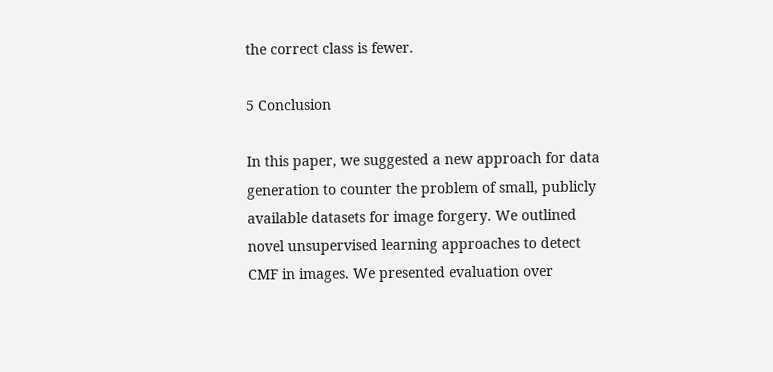the correct class is fewer.

5 Conclusion

In this paper, we suggested a new approach for data generation to counter the problem of small, publicly available datasets for image forgery. We outlined novel unsupervised learning approaches to detect CMF in images. We presented evaluation over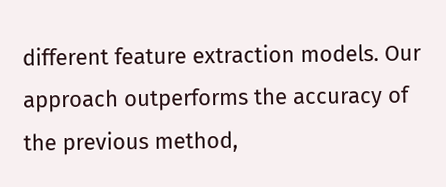different feature extraction models. Our approach outperforms the accuracy of the previous method,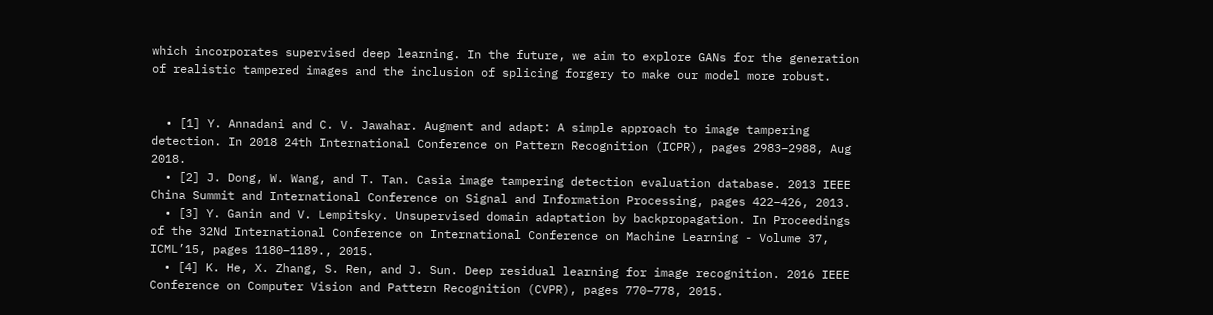which incorporates supervised deep learning. In the future, we aim to explore GANs for the generation of realistic tampered images and the inclusion of splicing forgery to make our model more robust.


  • [1] Y. Annadani and C. V. Jawahar. Augment and adapt: A simple approach to image tampering detection. In 2018 24th International Conference on Pattern Recognition (ICPR), pages 2983–2988, Aug 2018.
  • [2] J. Dong, W. Wang, and T. Tan. Casia image tampering detection evaluation database. 2013 IEEE China Summit and International Conference on Signal and Information Processing, pages 422–426, 2013.
  • [3] Y. Ganin and V. Lempitsky. Unsupervised domain adaptation by backpropagation. In Proceedings of the 32Nd International Conference on International Conference on Machine Learning - Volume 37, ICML’15, pages 1180–1189., 2015.
  • [4] K. He, X. Zhang, S. Ren, and J. Sun. Deep residual learning for image recognition. 2016 IEEE Conference on Computer Vision and Pattern Recognition (CVPR), pages 770–778, 2015.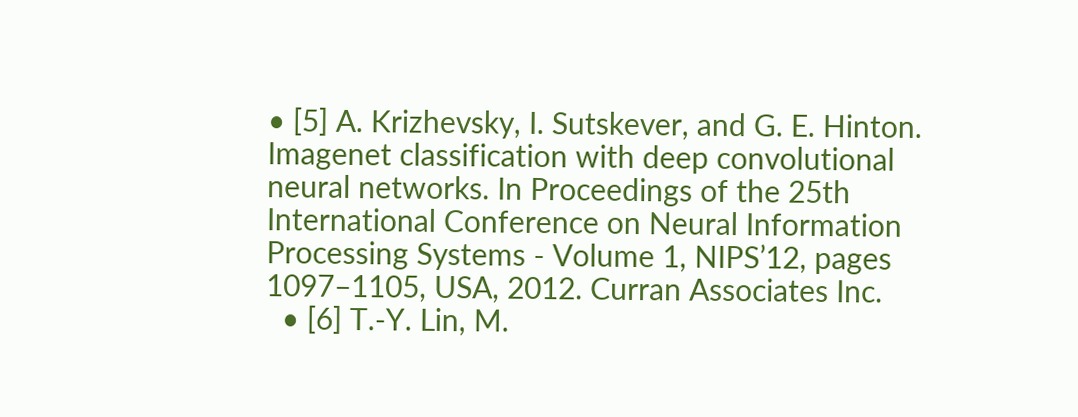• [5] A. Krizhevsky, I. Sutskever, and G. E. Hinton. Imagenet classification with deep convolutional neural networks. In Proceedings of the 25th International Conference on Neural Information Processing Systems - Volume 1, NIPS’12, pages 1097–1105, USA, 2012. Curran Associates Inc.
  • [6] T.-Y. Lin, M.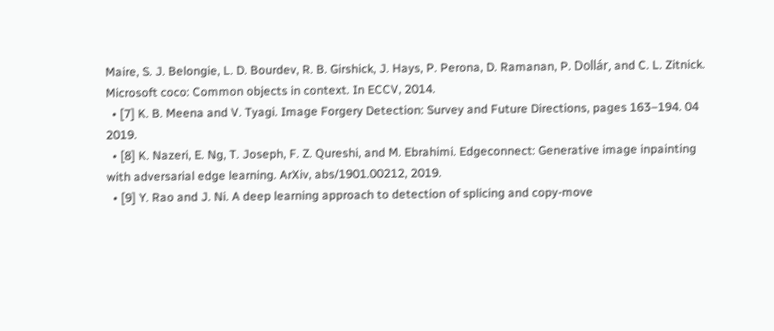Maire, S. J. Belongie, L. D. Bourdev, R. B. Girshick, J. Hays, P. Perona, D. Ramanan, P. Dollár, and C. L. Zitnick. Microsoft coco: Common objects in context. In ECCV, 2014.
  • [7] K. B. Meena and V. Tyagi. Image Forgery Detection: Survey and Future Directions, pages 163–194. 04 2019.
  • [8] K. Nazeri, E. Ng, T. Joseph, F. Z. Qureshi, and M. Ebrahimi. Edgeconnect: Generative image inpainting with adversarial edge learning. ArXiv, abs/1901.00212, 2019.
  • [9] Y. Rao and J. Ni. A deep learning approach to detection of splicing and copy-move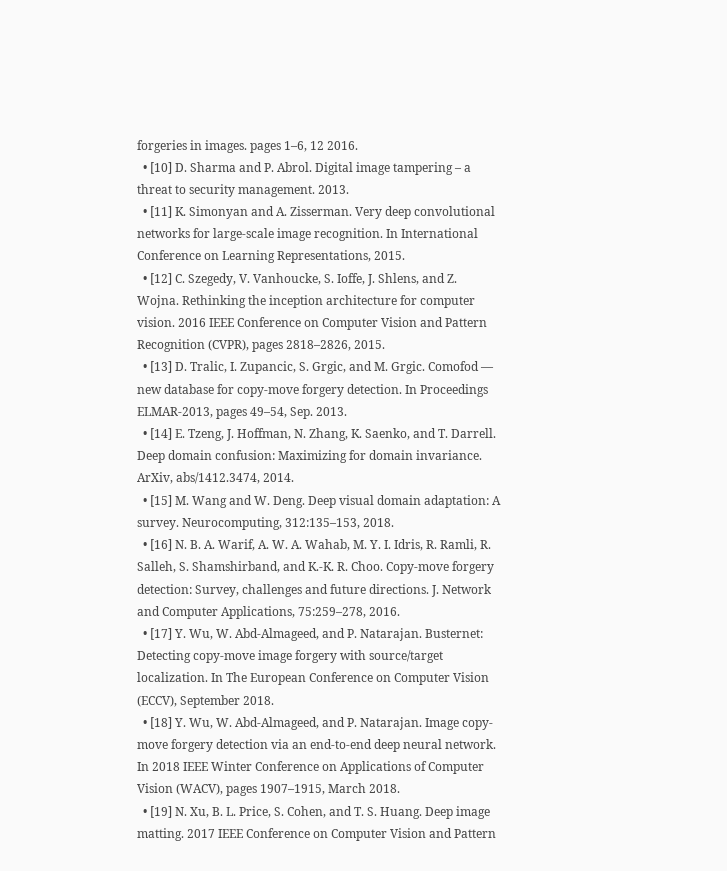forgeries in images. pages 1–6, 12 2016.
  • [10] D. Sharma and P. Abrol. Digital image tampering – a threat to security management. 2013.
  • [11] K. Simonyan and A. Zisserman. Very deep convolutional networks for large-scale image recognition. In International Conference on Learning Representations, 2015.
  • [12] C. Szegedy, V. Vanhoucke, S. Ioffe, J. Shlens, and Z. Wojna. Rethinking the inception architecture for computer vision. 2016 IEEE Conference on Computer Vision and Pattern Recognition (CVPR), pages 2818–2826, 2015.
  • [13] D. Tralic, I. Zupancic, S. Grgic, and M. Grgic. Comofod — new database for copy-move forgery detection. In Proceedings ELMAR-2013, pages 49–54, Sep. 2013.
  • [14] E. Tzeng, J. Hoffman, N. Zhang, K. Saenko, and T. Darrell. Deep domain confusion: Maximizing for domain invariance. ArXiv, abs/1412.3474, 2014.
  • [15] M. Wang and W. Deng. Deep visual domain adaptation: A survey. Neurocomputing, 312:135–153, 2018.
  • [16] N. B. A. Warif, A. W. A. Wahab, M. Y. I. Idris, R. Ramli, R. Salleh, S. Shamshirband, and K.-K. R. Choo. Copy-move forgery detection: Survey, challenges and future directions. J. Network and Computer Applications, 75:259–278, 2016.
  • [17] Y. Wu, W. Abd-Almageed, and P. Natarajan. Busternet: Detecting copy-move image forgery with source/target localization. In The European Conference on Computer Vision (ECCV), September 2018.
  • [18] Y. Wu, W. Abd-Almageed, and P. Natarajan. Image copy-move forgery detection via an end-to-end deep neural network. In 2018 IEEE Winter Conference on Applications of Computer Vision (WACV), pages 1907–1915, March 2018.
  • [19] N. Xu, B. L. Price, S. Cohen, and T. S. Huang. Deep image matting. 2017 IEEE Conference on Computer Vision and Pattern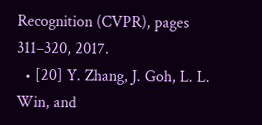Recognition (CVPR), pages 311–320, 2017.
  • [20] Y. Zhang, J. Goh, L. L. Win, and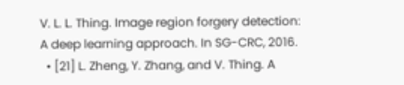V. L. L. Thing. Image region forgery detection: A deep learning approach. In SG-CRC, 2016.
  • [21] L. Zheng, Y. Zhang, and V. Thing. A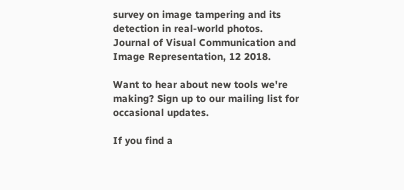survey on image tampering and its detection in real-world photos. Journal of Visual Communication and Image Representation, 12 2018.

Want to hear about new tools we're making? Sign up to our mailing list for occasional updates.

If you find a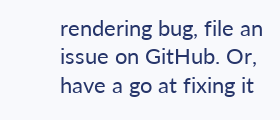rendering bug, file an issue on GitHub. Or, have a go at fixing it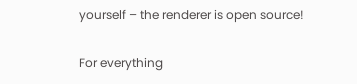yourself – the renderer is open source!

For everything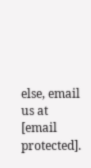else, email us at [email protected].